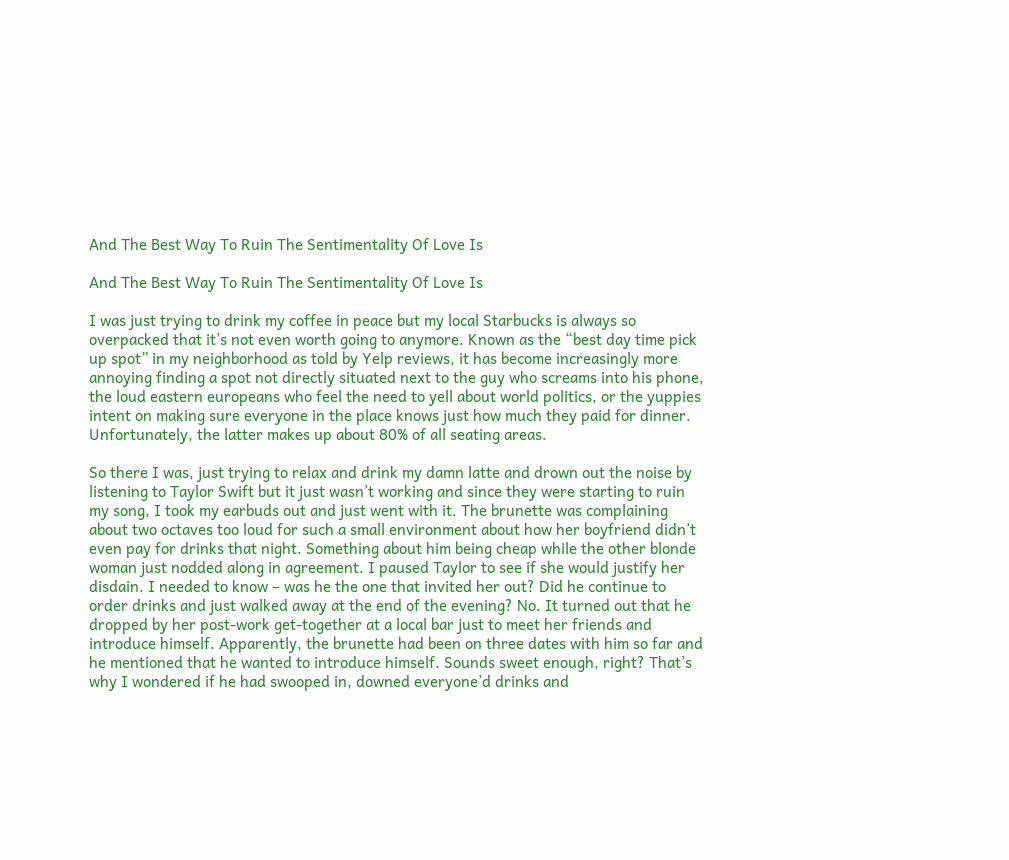And The Best Way To Ruin The Sentimentality Of Love Is

And The Best Way To Ruin The Sentimentality Of Love Is

I was just trying to drink my coffee in peace but my local Starbucks is always so overpacked that it’s not even worth going to anymore. Known as the “best day time pick up spot” in my neighborhood as told by Yelp reviews, it has become increasingly more annoying finding a spot not directly situated next to the guy who screams into his phone, the loud eastern europeans who feel the need to yell about world politics, or the yuppies intent on making sure everyone in the place knows just how much they paid for dinner. Unfortunately, the latter makes up about 80% of all seating areas.

So there I was, just trying to relax and drink my damn latte and drown out the noise by listening to Taylor Swift but it just wasn’t working and since they were starting to ruin my song, I took my earbuds out and just went with it. The brunette was complaining about two octaves too loud for such a small environment about how her boyfriend didn’t even pay for drinks that night. Something about him being cheap while the other blonde woman just nodded along in agreement. I paused Taylor to see if she would justify her disdain. I needed to know – was he the one that invited her out? Did he continue to order drinks and just walked away at the end of the evening? No. It turned out that he dropped by her post-work get-together at a local bar just to meet her friends and introduce himself. Apparently, the brunette had been on three dates with him so far and he mentioned that he wanted to introduce himself. Sounds sweet enough, right? That’s why I wondered if he had swooped in, downed everyone’d drinks and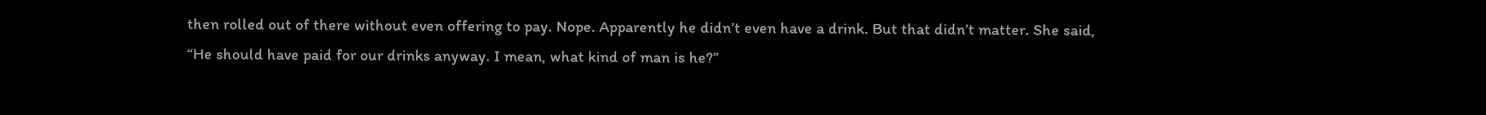then rolled out of there without even offering to pay. Nope. Apparently he didn’t even have a drink. But that didn’t matter. She said, “He should have paid for our drinks anyway. I mean, what kind of man is he?”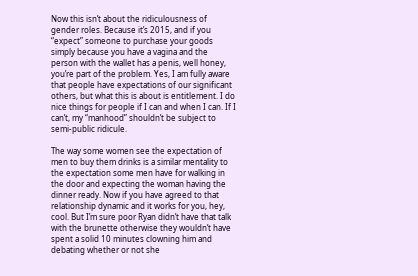Now this isn’t about the ridiculousness of gender roles. Because it’s 2015, and if you “expect” someone to purchase your goods simply because you have a vagina and the person with the wallet has a penis, well honey, you’re part of the problem. Yes, I am fully aware that people have expectations of our significant others, but what this is about is entitlement. I do nice things for people if I can and when I can. If I can’t, my “manhood” shouldn’t be subject to semi-public ridicule.

The way some women see the expectation of men to buy them drinks is a similar mentality to the expectation some men have for walking in the door and expecting the woman having the dinner ready. Now if you have agreed to that relationship dynamic and it works for you, hey, cool. But I’m sure poor Ryan didn’t have that talk with the brunette otherwise they wouldn’t have spent a solid 10 minutes clowning him and debating whether or not she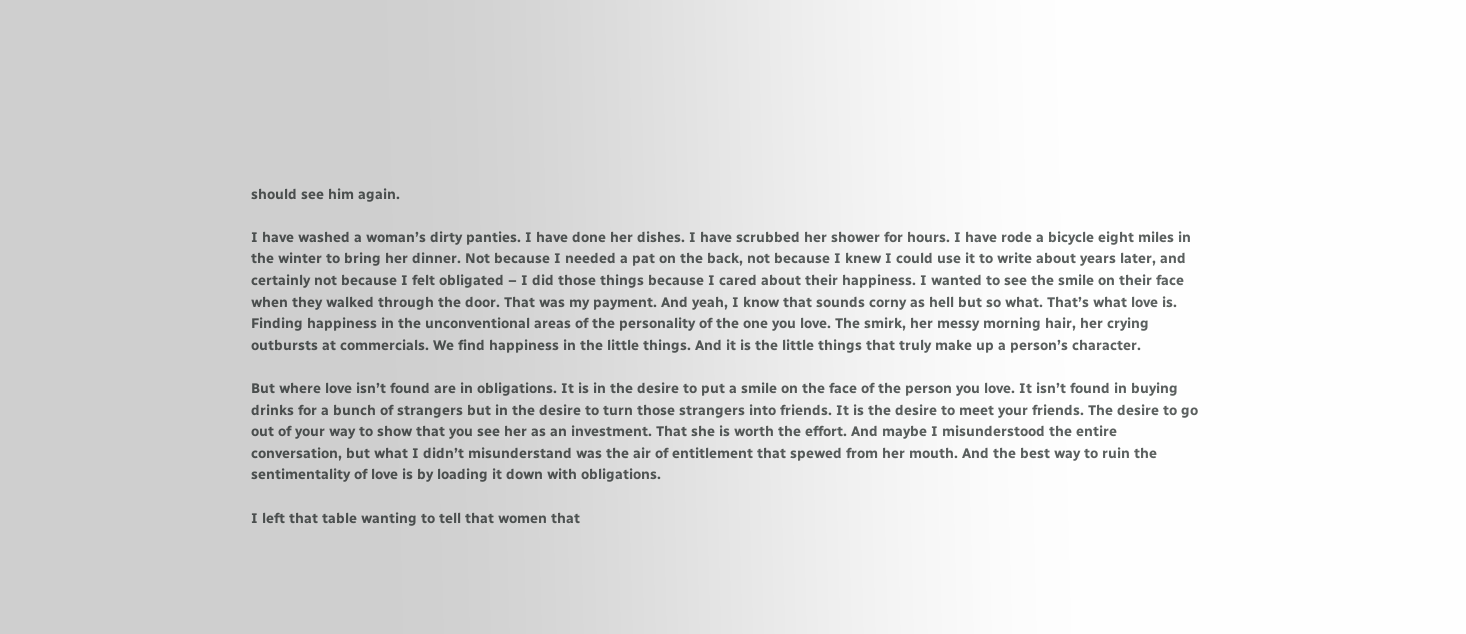should see him again.

I have washed a woman’s dirty panties. I have done her dishes. I have scrubbed her shower for hours. I have rode a bicycle eight miles in the winter to bring her dinner. Not because I needed a pat on the back, not because I knew I could use it to write about years later, and certainly not because I felt obligated – I did those things because I cared about their happiness. I wanted to see the smile on their face when they walked through the door. That was my payment. And yeah, I know that sounds corny as hell but so what. That’s what love is. Finding happiness in the unconventional areas of the personality of the one you love. The smirk, her messy morning hair, her crying outbursts at commercials. We find happiness in the little things. And it is the little things that truly make up a person’s character.

But where love isn’t found are in obligations. It is in the desire to put a smile on the face of the person you love. It isn’t found in buying drinks for a bunch of strangers but in the desire to turn those strangers into friends. It is the desire to meet your friends. The desire to go out of your way to show that you see her as an investment. That she is worth the effort. And maybe I misunderstood the entire conversation, but what I didn’t misunderstand was the air of entitlement that spewed from her mouth. And the best way to ruin the sentimentality of love is by loading it down with obligations.

I left that table wanting to tell that women that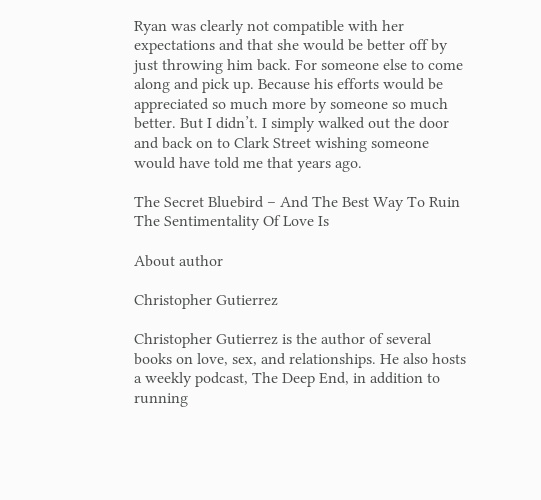Ryan was clearly not compatible with her expectations and that she would be better off by just throwing him back. For someone else to come along and pick up. Because his efforts would be appreciated so much more by someone so much better. But I didn’t. I simply walked out the door and back on to Clark Street wishing someone would have told me that years ago.

The Secret Bluebird – And The Best Way To Ruin The Sentimentality Of Love Is

About author

Christopher Gutierrez

Christopher Gutierrez is the author of several books on love, sex, and relationships. He also hosts a weekly podcast, The Deep End, in addition to running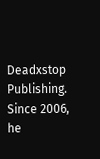Deadxstop Publishing. Since 2006, he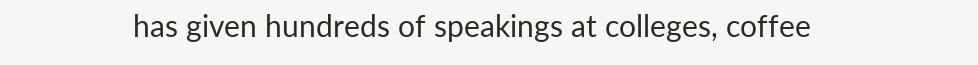has given hundreds of speakings at colleges, coffee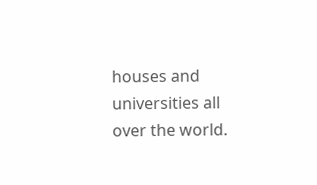houses and universities all over the world.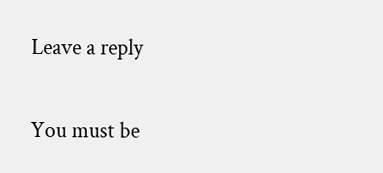Leave a reply

You must be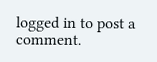logged in to post a comment.